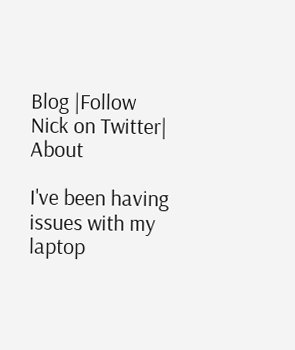Blog |Follow Nick on Twitter| About

I've been having issues with my laptop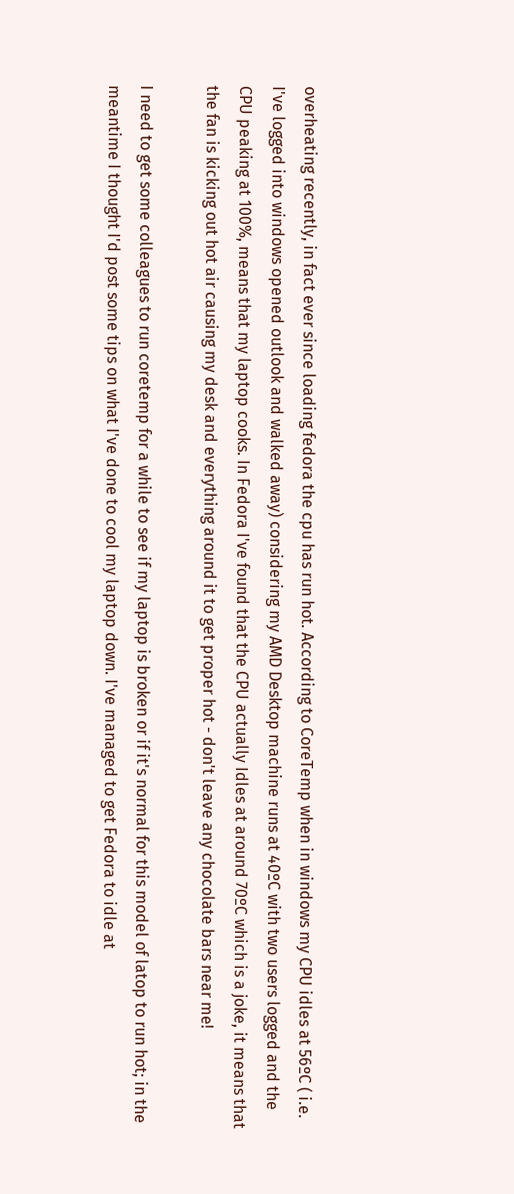overheating recently, in fact ever since loading fedora the cpu has run hot. According to CoreTemp when in windows my CPU idles at 56ºC ( i.e. I've logged into windows opened outlook and walked away) considering my AMD Desktop machine runs at 40ºC with two users logged and the CPU peaking at 100%, means that my laptop cooks. In Fedora I've found that the CPU actually Idles at around 70ºC which is a joke, it means that the fan is kicking out hot air causing my desk and everything around it to get proper hot - don't leave any chocolate bars near me!

I need to get some colleagues to run coretemp for a while to see if my laptop is broken or if it's normal for this model of latop to run hot; in the meantime I thought I'd post some tips on what I've done to cool my laptop down. I've managed to get Fedora to idle at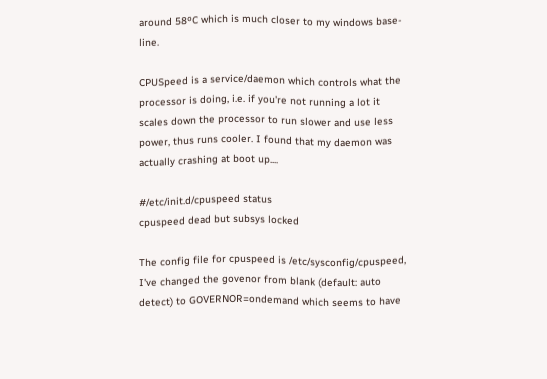around 58ºC which is much closer to my windows base-line.

CPUSpeed is a service/daemon which controls what the processor is doing, i.e. if you're not running a lot it scales down the processor to run slower and use less power, thus runs cooler. I found that my daemon was actually crashing at boot up....

#/etc/init.d/cpuspeed status
cpuspeed dead but subsys locked

The config file for cpuspeed is /etc/sysconfig/cpuspeed, I've changed the govenor from blank (default: auto detect) to GOVERNOR=ondemand which seems to have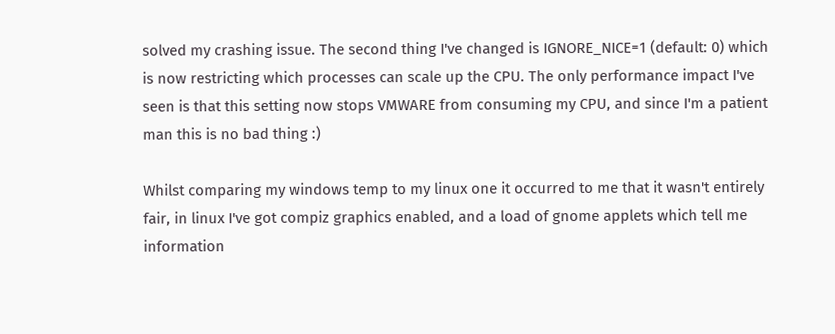solved my crashing issue. The second thing I've changed is IGNORE_NICE=1 (default: 0) which is now restricting which processes can scale up the CPU. The only performance impact I've seen is that this setting now stops VMWARE from consuming my CPU, and since I'm a patient man this is no bad thing :)

Whilst comparing my windows temp to my linux one it occurred to me that it wasn't entirely fair, in linux I've got compiz graphics enabled, and a load of gnome applets which tell me information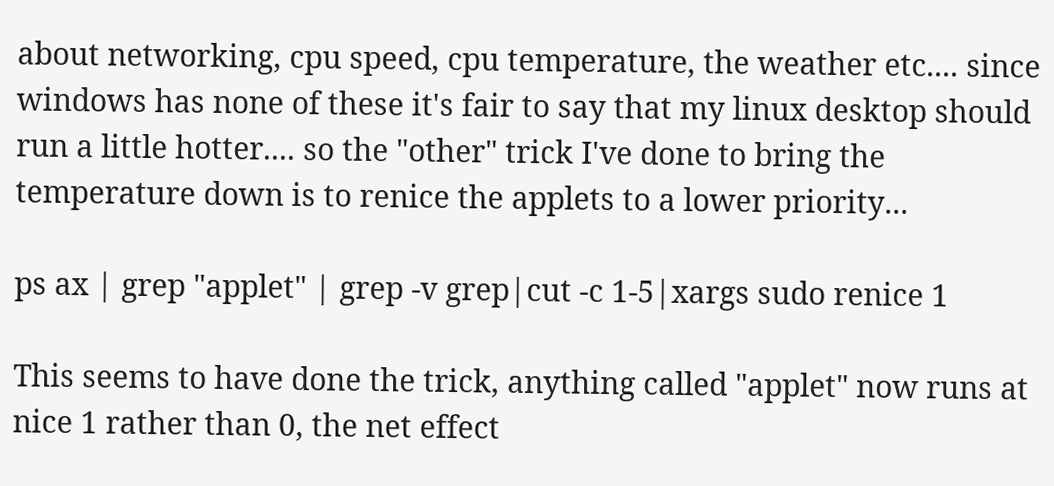about networking, cpu speed, cpu temperature, the weather etc.... since windows has none of these it's fair to say that my linux desktop should run a little hotter.... so the "other" trick I've done to bring the temperature down is to renice the applets to a lower priority...

ps ax | grep "applet" | grep -v grep|cut -c 1-5|xargs sudo renice 1

This seems to have done the trick, anything called "applet" now runs at nice 1 rather than 0, the net effect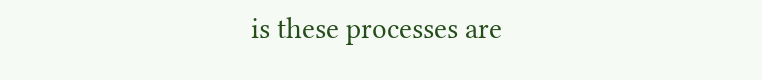is these processes are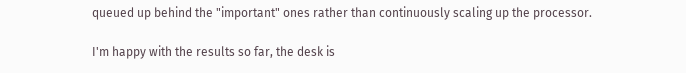queued up behind the "important" ones rather than continuously scaling up the processor.

I'm happy with the results so far, the desk is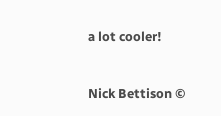a lot cooler!



Nick Bettison ©